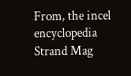From, the incel encyclopedia
Strand Mag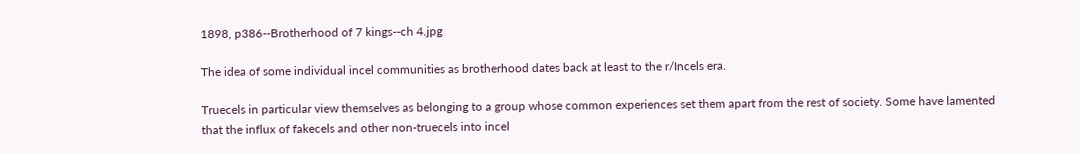1898, p386--Brotherhood of 7 kings--ch 4.jpg

The idea of some individual incel communities as brotherhood dates back at least to the r/Incels era.

Truecels in particular view themselves as belonging to a group whose common experiences set them apart from the rest of society. Some have lamented that the influx of fakecels and other non-truecels into incel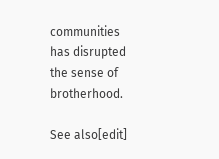communities has disrupted the sense of brotherhood.

See also[edit]